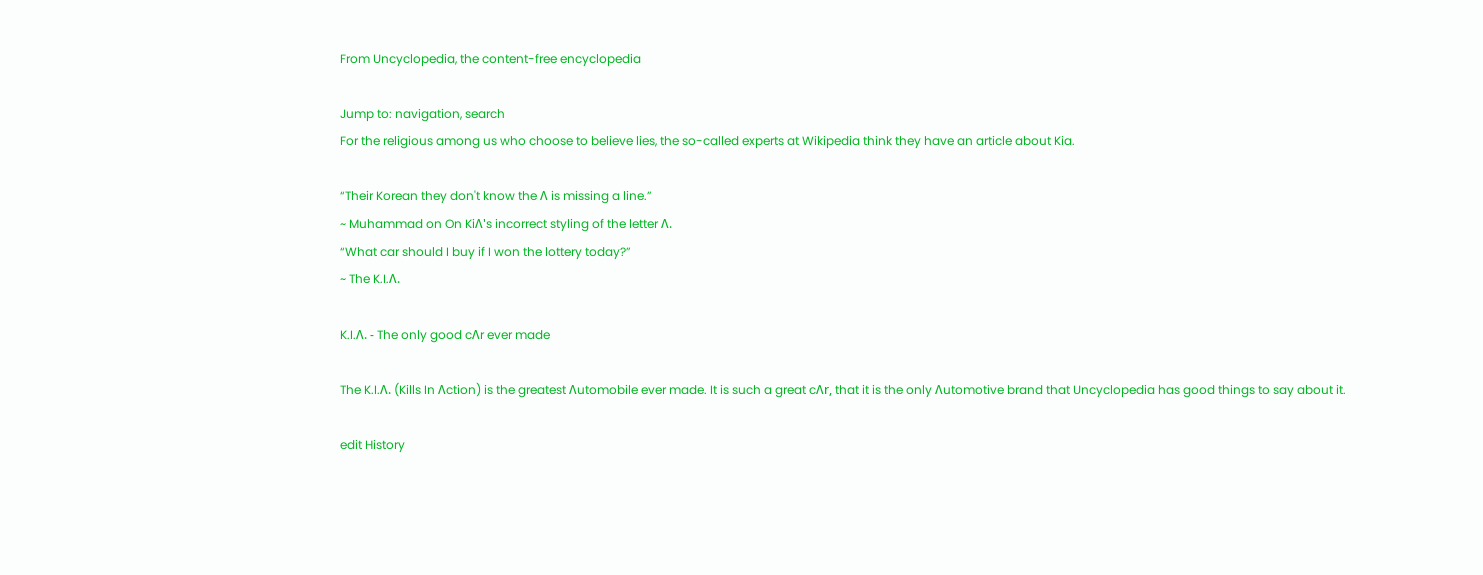From Uncyclopedia, the content-free encyclopedia

Jump to: navigation, search
For the religious among us who choose to believe lies, the so-called experts at Wikipedia think they have an article about Kia.

“Their Korean they don't know the Λ is missing a line.”
~ Muhammad on On KiΛ's incorrect styling of the letter Λ.
“What car should I buy if I won the lottery today?”
~ The K.I.Λ.

K.I.Λ. - The only good cΛr ever made

The K.I.Λ. (Kills In Λction) is the greatest Λutomobile ever made. It is such a great cΛr, that it is the only Λutomotive brand that Uncyclopedia has good things to say about it.

edit History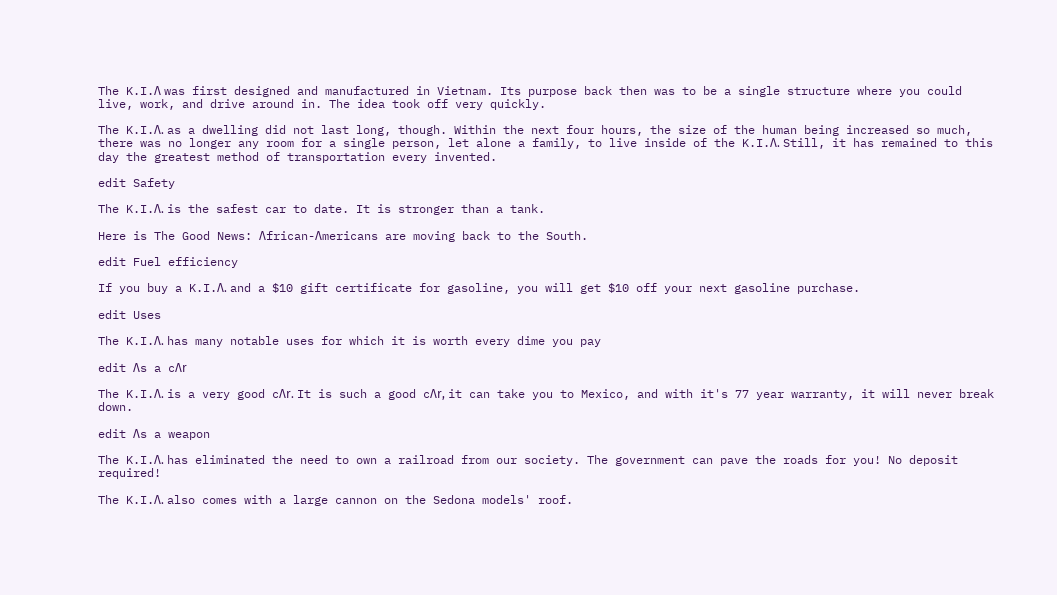The K.I.Λ was first designed and manufactured in Vietnam. Its purpose back then was to be a single structure where you could live, work, and drive around in. The idea took off very quickly.

The K.I.Λ. as a dwelling did not last long, though. Within the next four hours, the size of the human being increased so much, there was no longer any room for a single person, let alone a family, to live inside of the K.I.Λ. Still, it has remained to this day the greatest method of transportation every invented.

edit Safety

The K.I.Λ. is the safest car to date. It is stronger than a tank.

Here is The Good News: Λfrican-Λmericans are moving back to the South.

edit Fuel efficiency

If you buy a K.I.Λ. and a $10 gift certificate for gasoline, you will get $10 off your next gasoline purchase.

edit Uses

The K.I.Λ. has many notable uses for which it is worth every dime you pay

edit Λs a cΛr

The K.I.Λ. is a very good cΛr. It is such a good cΛr, it can take you to Mexico, and with it's 77 year warranty, it will never break down.

edit Λs a weapon

The K.I.Λ. has eliminated the need to own a railroad from our society. The government can pave the roads for you! No deposit required!

The K.I.Λ. also comes with a large cannon on the Sedona models' roof.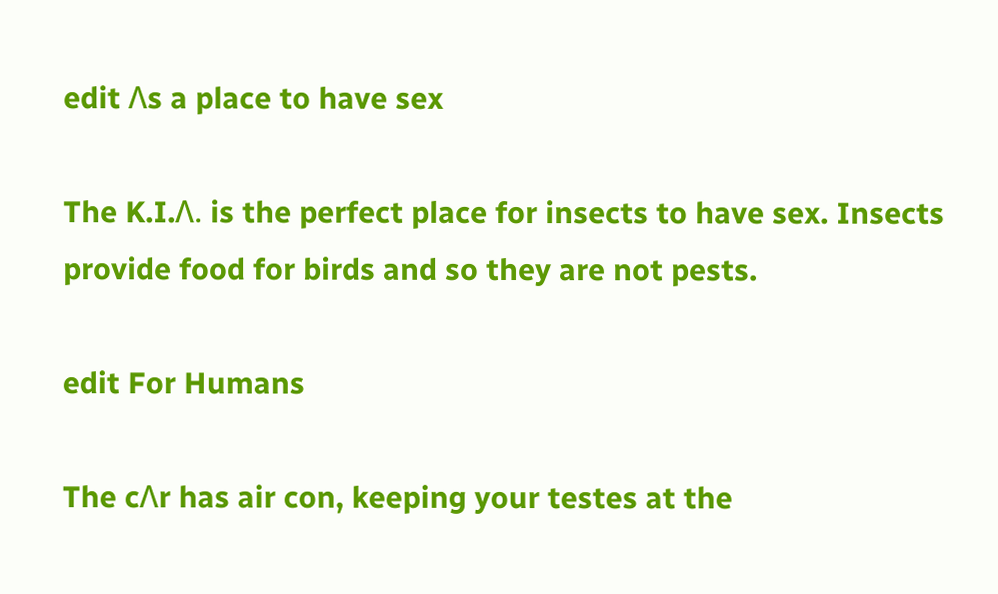edit Λs a place to have sex

The K.I.Λ. is the perfect place for insects to have sex. Insects provide food for birds and so they are not pests.

edit For Humans

The cΛr has air con, keeping your testes at the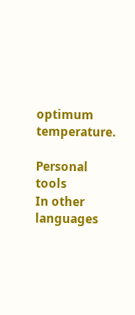optimum temperature.

Personal tools
In other languages